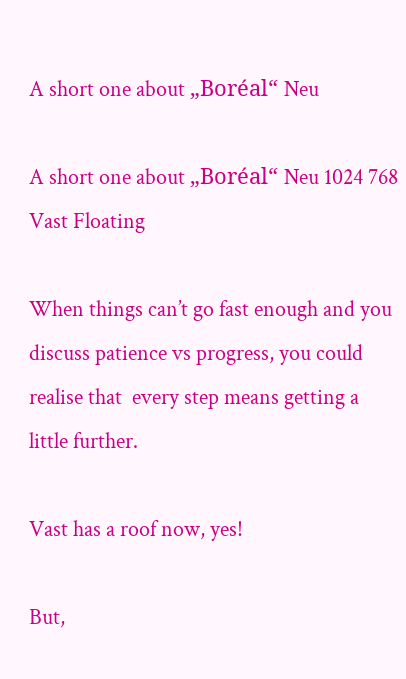A short one about „Boréal“ Neu

A short one about „Boréal“ Neu 1024 768 Vast Floating

When things can’t go fast enough and you discuss patience vs progress, you could realise that  every step means getting a little further.

Vast has a roof now, yes!

But,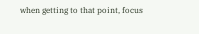when getting to that point, focus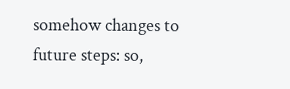somehow changes to future steps: so,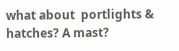what about  portlights & hatches? A mast?